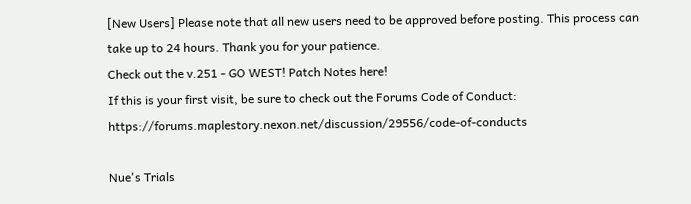[New Users] Please note that all new users need to be approved before posting. This process can take up to 24 hours. Thank you for your patience.
Check out the v.251 - GO WEST! Patch Notes here!
If this is your first visit, be sure to check out the Forums Code of Conduct: https://forums.maplestory.nexon.net/discussion/29556/code-of-conducts

Nue's Trials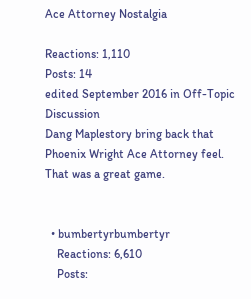Ace Attorney Nostalgia

Reactions: 1,110
Posts: 14
edited September 2016 in Off-Topic Discussion
Dang Maplestory bring back that Phoenix Wright Ace Attorney feel. That was a great game.


  • bumbertyrbumbertyr
    Reactions: 6,610
    Posts: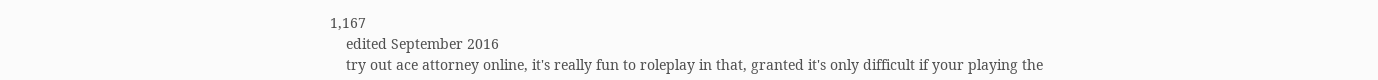1,167
    edited September 2016
    try out ace attorney online, it's really fun to roleplay in that, granted it's only difficult if your playing the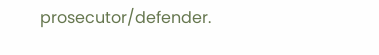prosecutor/defender.